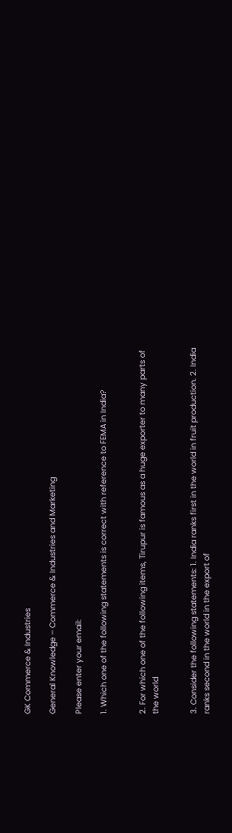GK Commerce & Industries

General Knowledge – Commerce & Industries and Marketing

Please enter your email:

1. Which one of the following statements is correct with reference to FEMA in India?


2. For which one of the following items, Tirupur is famous as a huge exporter to many parts of the world


3. Consider the following statements: 1. India ranks first in the world in fruit production. 2. India ranks second in the world in the export of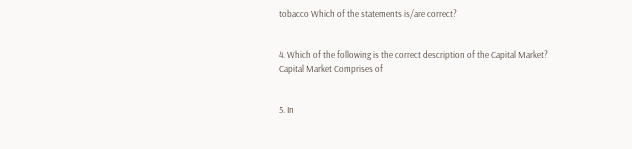tobacco Which of the statements is/are correct?


4. Which of the following is the correct description of the Capital Market? Capital Market Comprises of


5. In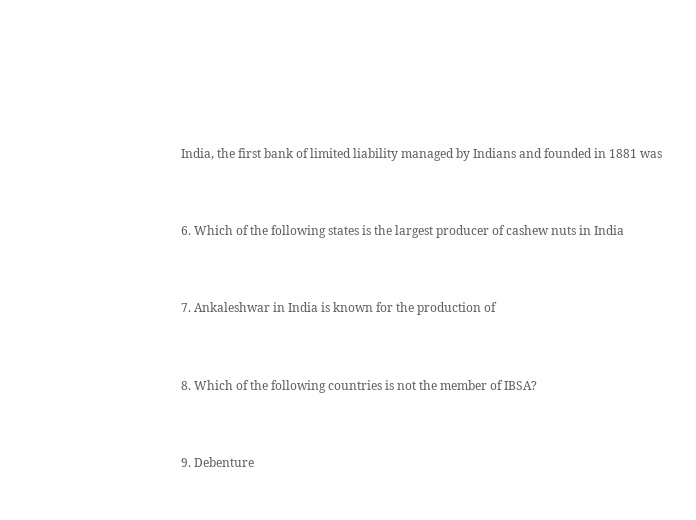India, the first bank of limited liability managed by Indians and founded in 1881 was


6. Which of the following states is the largest producer of cashew nuts in India


7. Ankaleshwar in India is known for the production of


8. Which of the following countries is not the member of IBSA?


9. Debenture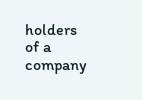holders of a company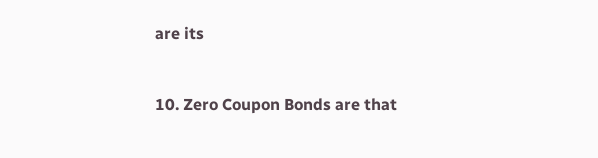are its


10. Zero Coupon Bonds are that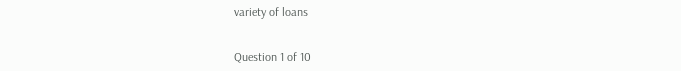variety of loans


Question 1 of 10